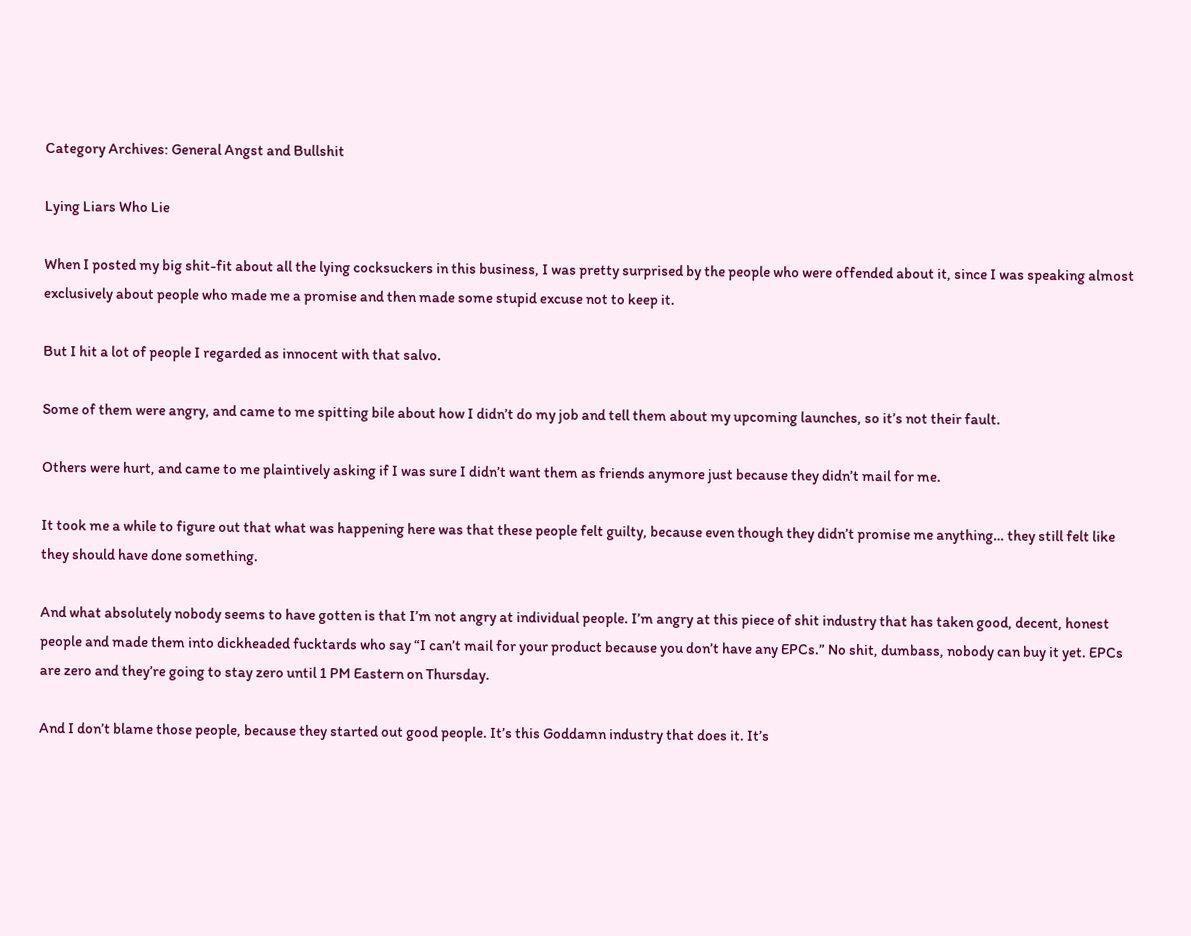Category Archives: General Angst and Bullshit

Lying Liars Who Lie

When I posted my big shit-fit about all the lying cocksuckers in this business, I was pretty surprised by the people who were offended about it, since I was speaking almost exclusively about people who made me a promise and then made some stupid excuse not to keep it.

But I hit a lot of people I regarded as innocent with that salvo.

Some of them were angry, and came to me spitting bile about how I didn’t do my job and tell them about my upcoming launches, so it’s not their fault.

Others were hurt, and came to me plaintively asking if I was sure I didn’t want them as friends anymore just because they didn’t mail for me.

It took me a while to figure out that what was happening here was that these people felt guilty, because even though they didn’t promise me anything… they still felt like they should have done something.

And what absolutely nobody seems to have gotten is that I’m not angry at individual people. I’m angry at this piece of shit industry that has taken good, decent, honest people and made them into dickheaded fucktards who say “I can’t mail for your product because you don’t have any EPCs.” No shit, dumbass, nobody can buy it yet. EPCs are zero and they’re going to stay zero until 1 PM Eastern on Thursday.

And I don’t blame those people, because they started out good people. It’s this Goddamn industry that does it. It’s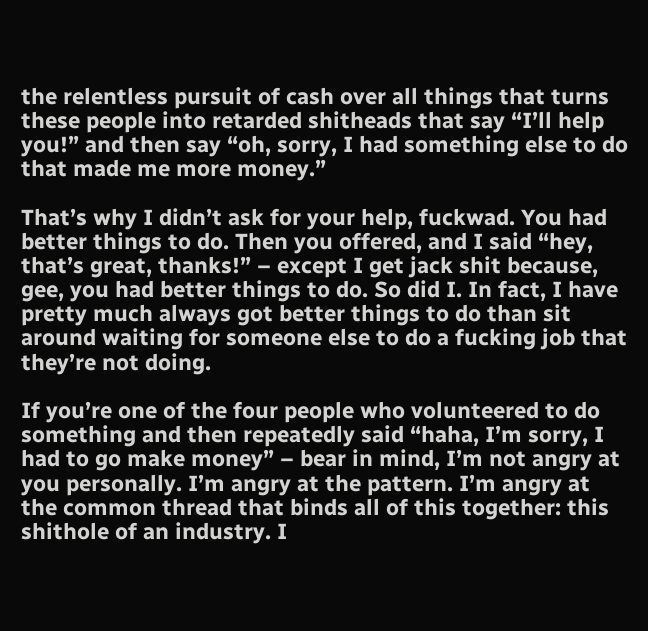the relentless pursuit of cash over all things that turns these people into retarded shitheads that say “I’ll help you!” and then say “oh, sorry, I had something else to do that made me more money.”

That’s why I didn’t ask for your help, fuckwad. You had better things to do. Then you offered, and I said “hey, that’s great, thanks!” – except I get jack shit because, gee, you had better things to do. So did I. In fact, I have pretty much always got better things to do than sit around waiting for someone else to do a fucking job that they’re not doing.

If you’re one of the four people who volunteered to do something and then repeatedly said “haha, I’m sorry, I had to go make money” – bear in mind, I’m not angry at you personally. I’m angry at the pattern. I’m angry at the common thread that binds all of this together: this shithole of an industry. I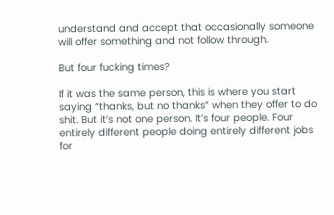understand and accept that occasionally someone will offer something and not follow through.

But four fucking times?

If it was the same person, this is where you start saying “thanks, but no thanks” when they offer to do shit. But it’s not one person. It’s four people. Four entirely different people doing entirely different jobs for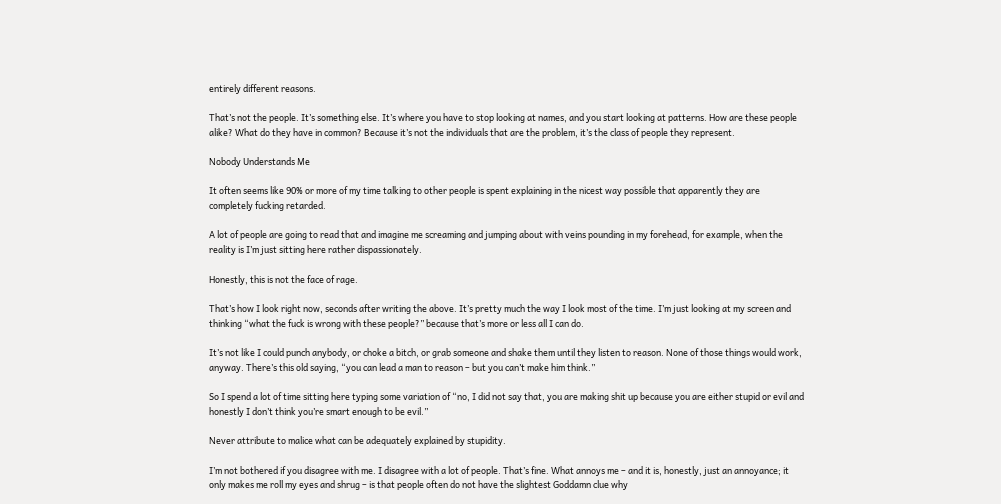entirely different reasons.

That’s not the people. It’s something else. It’s where you have to stop looking at names, and you start looking at patterns. How are these people alike? What do they have in common? Because it’s not the individuals that are the problem, it’s the class of people they represent.

Nobody Understands Me

It often seems like 90% or more of my time talking to other people is spent explaining in the nicest way possible that apparently they are completely fucking retarded.

A lot of people are going to read that and imagine me screaming and jumping about with veins pounding in my forehead, for example, when the reality is I’m just sitting here rather dispassionately.

Honestly, this is not the face of rage.

That’s how I look right now, seconds after writing the above. It’s pretty much the way I look most of the time. I’m just looking at my screen and thinking “what the fuck is wrong with these people?” because that’s more or less all I can do.

It’s not like I could punch anybody, or choke a bitch, or grab someone and shake them until they listen to reason. None of those things would work, anyway. There’s this old saying, “you can lead a man to reason – but you can’t make him think.”

So I spend a lot of time sitting here typing some variation of “no, I did not say that, you are making shit up because you are either stupid or evil and honestly I don’t think you’re smart enough to be evil.”

Never attribute to malice what can be adequately explained by stupidity.

I’m not bothered if you disagree with me. I disagree with a lot of people. That’s fine. What annoys me – and it is, honestly, just an annoyance; it only makes me roll my eyes and shrug – is that people often do not have the slightest Goddamn clue why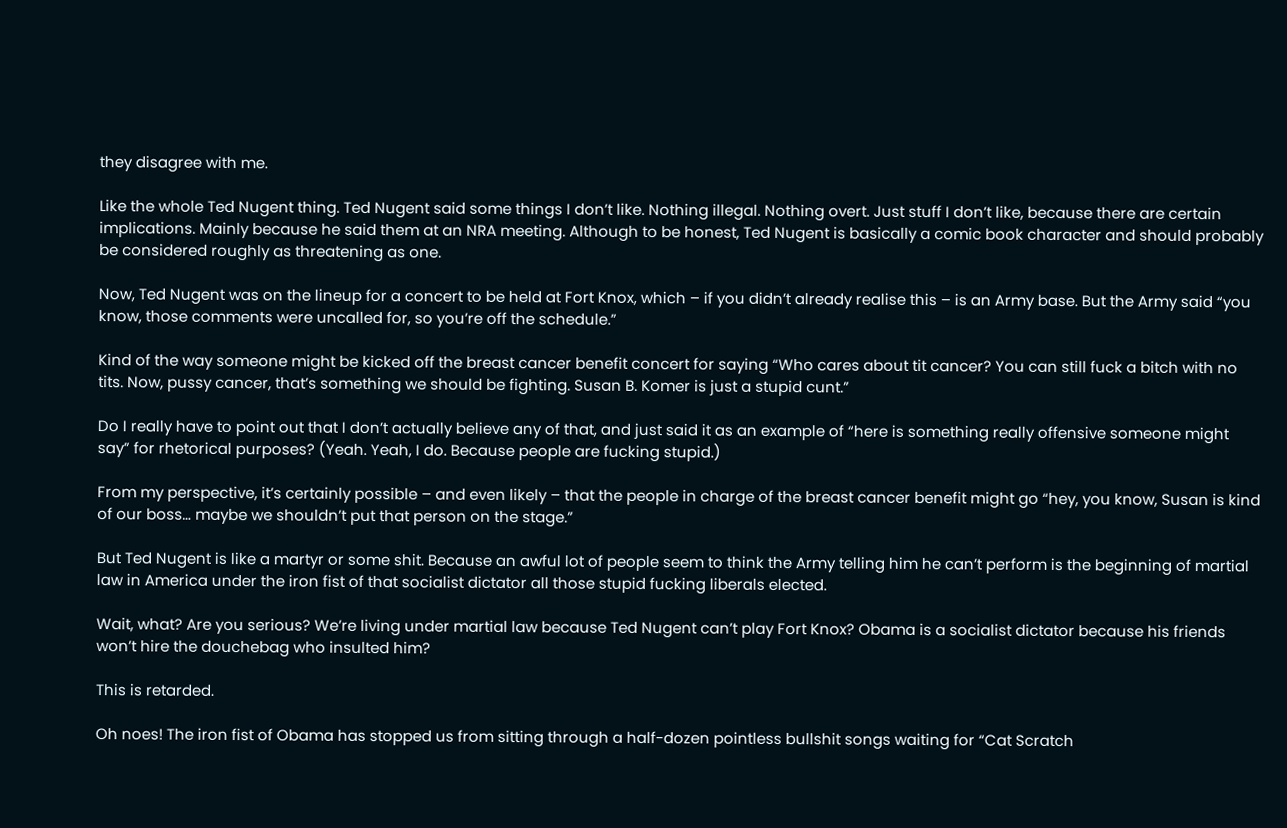they disagree with me.

Like the whole Ted Nugent thing. Ted Nugent said some things I don’t like. Nothing illegal. Nothing overt. Just stuff I don’t like, because there are certain implications. Mainly because he said them at an NRA meeting. Although to be honest, Ted Nugent is basically a comic book character and should probably be considered roughly as threatening as one.

Now, Ted Nugent was on the lineup for a concert to be held at Fort Knox, which – if you didn’t already realise this – is an Army base. But the Army said “you know, those comments were uncalled for, so you’re off the schedule.”

Kind of the way someone might be kicked off the breast cancer benefit concert for saying “Who cares about tit cancer? You can still fuck a bitch with no tits. Now, pussy cancer, that’s something we should be fighting. Susan B. Komer is just a stupid cunt.”

Do I really have to point out that I don’t actually believe any of that, and just said it as an example of “here is something really offensive someone might say” for rhetorical purposes? (Yeah. Yeah, I do. Because people are fucking stupid.)

From my perspective, it’s certainly possible – and even likely – that the people in charge of the breast cancer benefit might go “hey, you know, Susan is kind of our boss… maybe we shouldn’t put that person on the stage.”

But Ted Nugent is like a martyr or some shit. Because an awful lot of people seem to think the Army telling him he can’t perform is the beginning of martial law in America under the iron fist of that socialist dictator all those stupid fucking liberals elected.

Wait, what? Are you serious? We’re living under martial law because Ted Nugent can’t play Fort Knox? Obama is a socialist dictator because his friends won’t hire the douchebag who insulted him?

This is retarded.

Oh noes! The iron fist of Obama has stopped us from sitting through a half-dozen pointless bullshit songs waiting for “Cat Scratch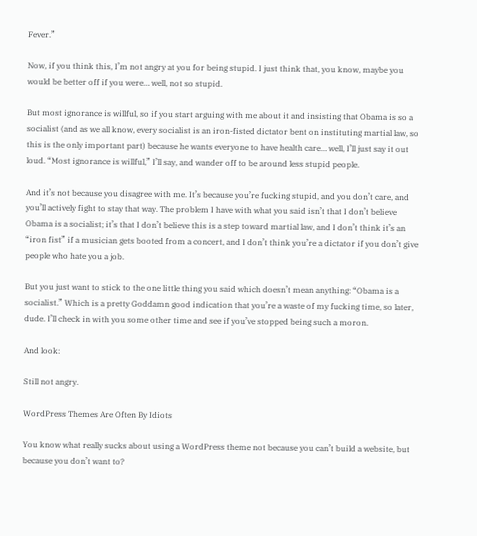Fever.”

Now, if you think this, I’m not angry at you for being stupid. I just think that, you know, maybe you would be better off if you were… well, not so stupid.

But most ignorance is willful, so if you start arguing with me about it and insisting that Obama is so a socialist (and as we all know, every socialist is an iron-fisted dictator bent on instituting martial law, so this is the only important part) because he wants everyone to have health care… well, I’ll just say it out loud. “Most ignorance is willful,” I’ll say, and wander off to be around less stupid people.

And it’s not because you disagree with me. It’s because you’re fucking stupid, and you don’t care, and you’ll actively fight to stay that way. The problem I have with what you said isn’t that I don’t believe Obama is a socialist; it’s that I don’t believe this is a step toward martial law, and I don’t think it’s an “iron fist” if a musician gets booted from a concert, and I don’t think you’re a dictator if you don’t give people who hate you a job.

But you just want to stick to the one little thing you said which doesn’t mean anything: “Obama is a socialist.” Which is a pretty Goddamn good indication that you’re a waste of my fucking time, so later, dude. I’ll check in with you some other time and see if you’ve stopped being such a moron.

And look:

Still not angry.

WordPress Themes Are Often By Idiots

You know what really sucks about using a WordPress theme not because you can’t build a website, but because you don’t want to?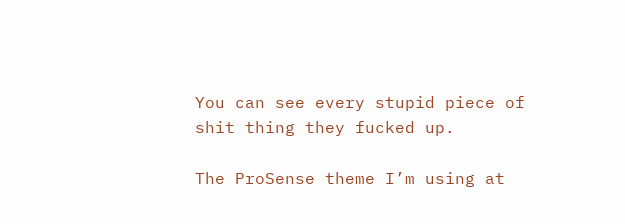You can see every stupid piece of shit thing they fucked up.

The ProSense theme I’m using at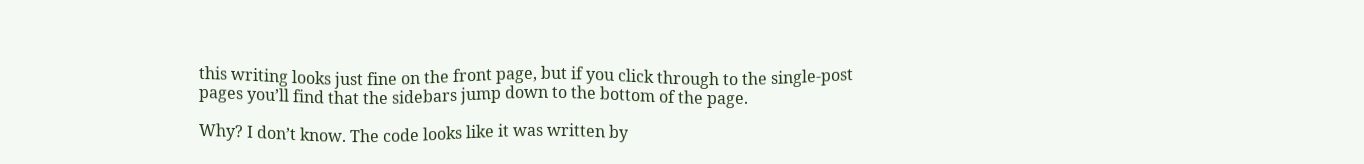this writing looks just fine on the front page, but if you click through to the single-post pages you’ll find that the sidebars jump down to the bottom of the page.

Why? I don’t know. The code looks like it was written by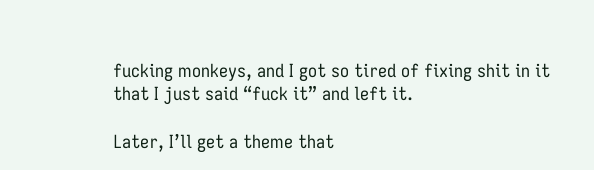fucking monkeys, and I got so tired of fixing shit in it that I just said “fuck it” and left it.

Later, I’ll get a theme that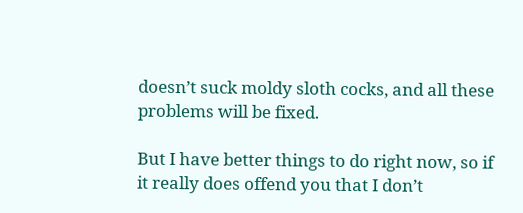doesn’t suck moldy sloth cocks, and all these problems will be fixed.

But I have better things to do right now, so if it really does offend you that I don’t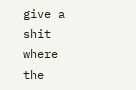give a shit where the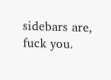sidebars are, fuck you.